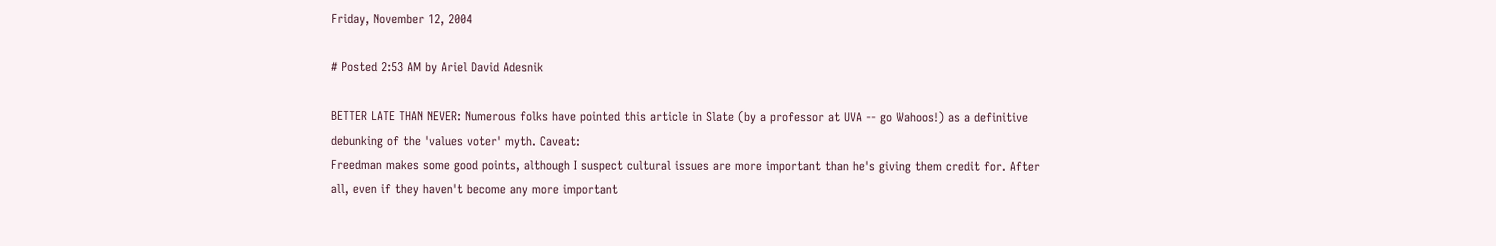Friday, November 12, 2004

# Posted 2:53 AM by Ariel David Adesnik

BETTER LATE THAN NEVER: Numerous folks have pointed this article in Slate (by a professor at UVA -- go Wahoos!) as a definitive debunking of the 'values voter' myth. Caveat:
Freedman makes some good points, although I suspect cultural issues are more important than he's giving them credit for. After all, even if they haven't become any more important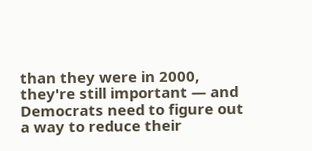than they were in 2000, they're still important — and Democrats need to figure out a way to reduce their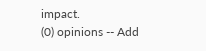impact.
(0) opinions -- Add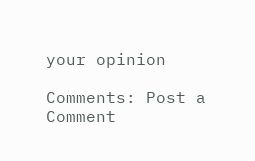your opinion

Comments: Post a Comment